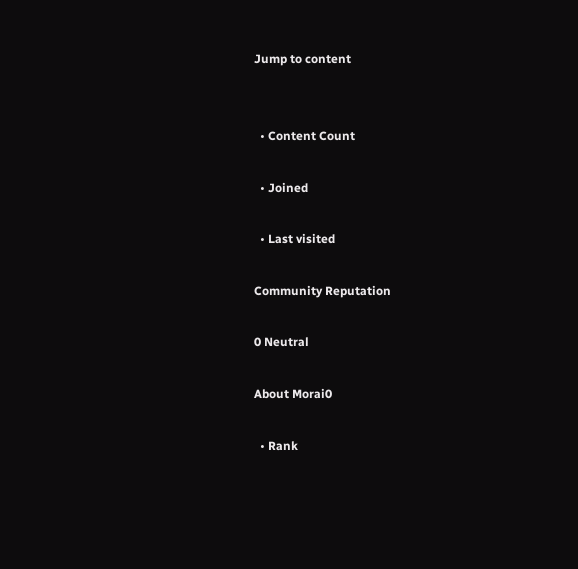Jump to content


  • Content Count

  • Joined

  • Last visited

Community Reputation

0 Neutral

About Morai0

  • Rank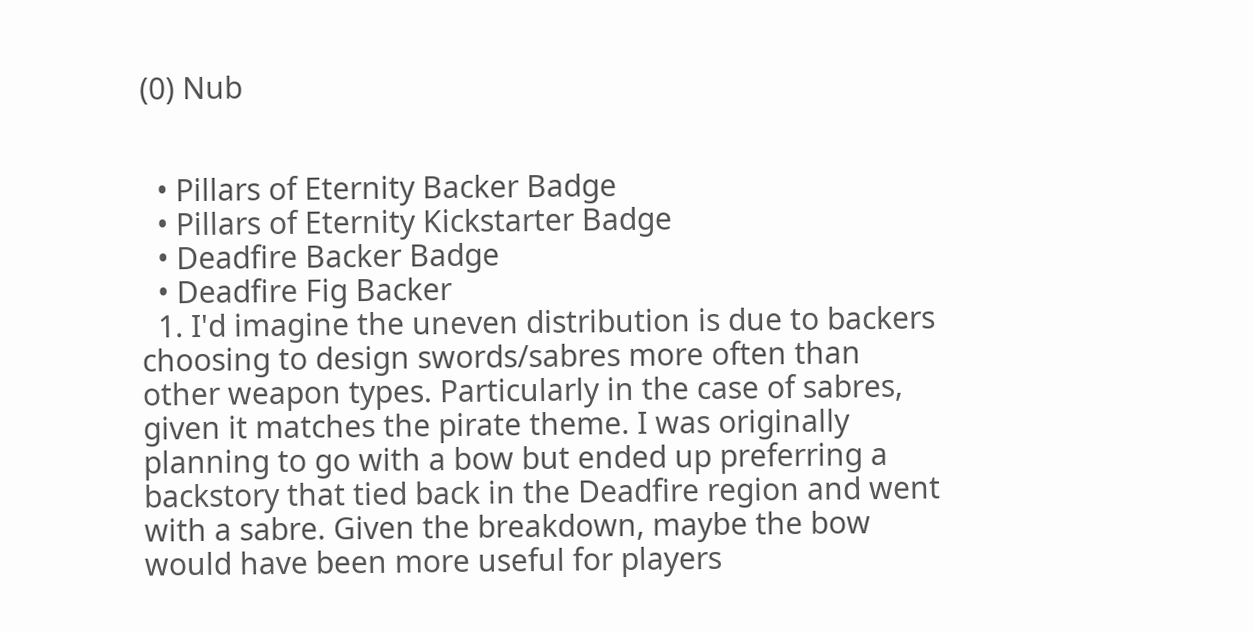(0) Nub


  • Pillars of Eternity Backer Badge
  • Pillars of Eternity Kickstarter Badge
  • Deadfire Backer Badge
  • Deadfire Fig Backer
  1. I'd imagine the uneven distribution is due to backers choosing to design swords/sabres more often than other weapon types. Particularly in the case of sabres, given it matches the pirate theme. I was originally planning to go with a bow but ended up preferring a backstory that tied back in the Deadfire region and went with a sabre. Given the breakdown, maybe the bow would have been more useful for players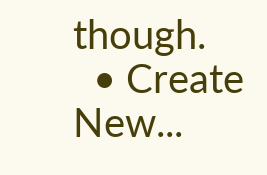though.
  • Create New...